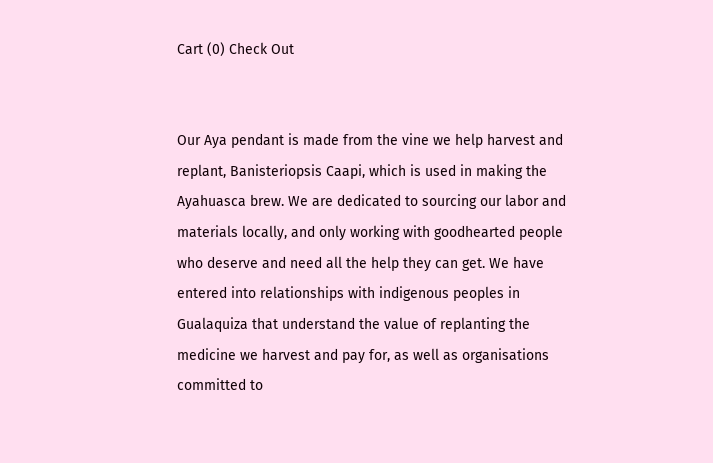Cart (0) Check Out


Our Aya pendant is made from the vine we help harvest and replant, Banisteriopsis Caapi, which is used in making the Ayahuasca brew. We are dedicated to sourcing our labor and materials locally, and only working with goodhearted people who deserve and need all the help they can get. We have entered into relationships with indigenous peoples in Gualaquiza that understand the value of replanting the medicine we harvest and pay for, as well as organisations committed to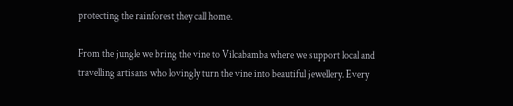protecting the rainforest they call home.

From the jungle we bring the vine to Vilcabamba where we support local and travelling artisans who lovingly turn the vine into beautiful jewellery. Every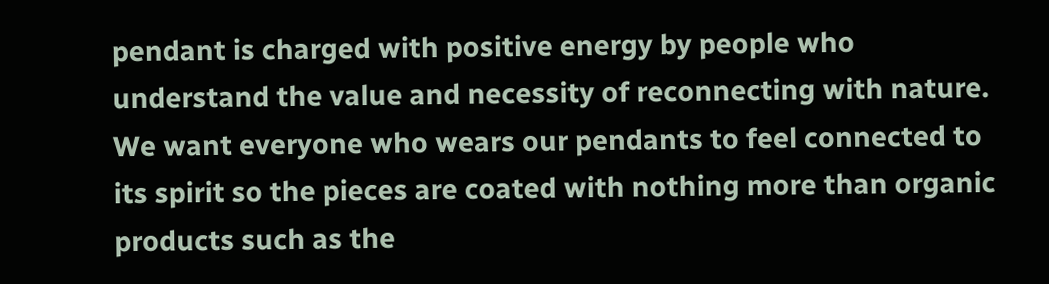pendant is charged with positive energy by people who understand the value and necessity of reconnecting with nature. We want everyone who wears our pendants to feel connected to its spirit so the pieces are coated with nothing more than organic products such as the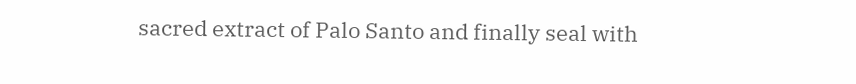sacred extract of Palo Santo and finally seal with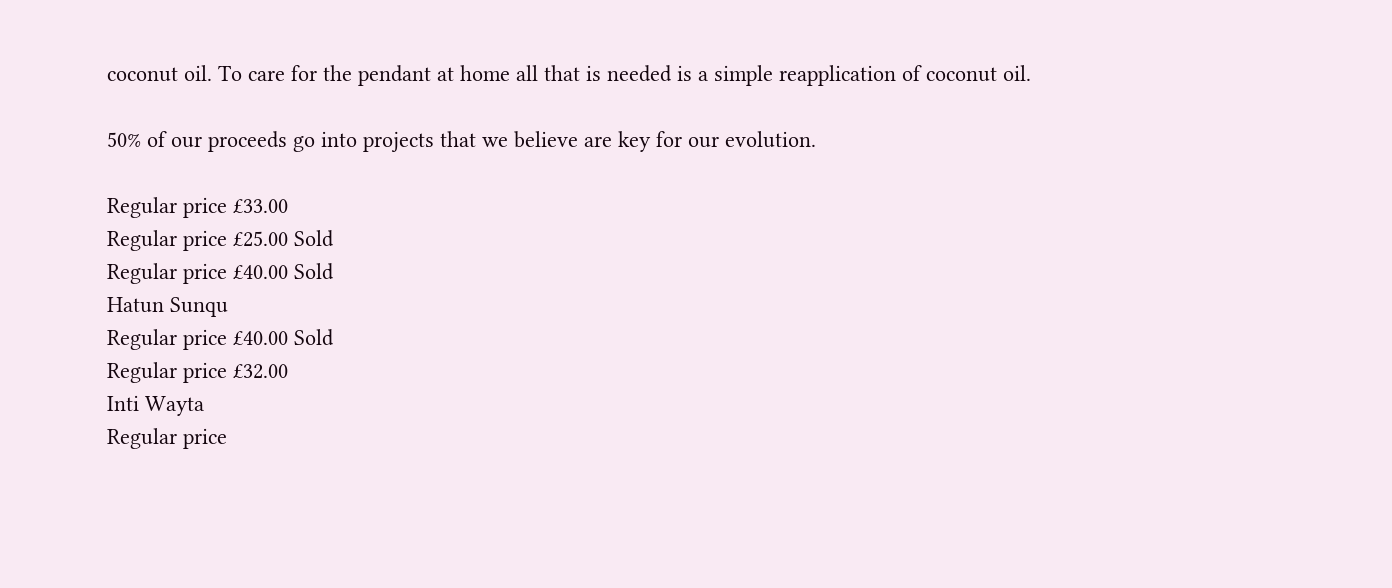coconut oil. To care for the pendant at home all that is needed is a simple reapplication of coconut oil.

50% of our proceeds go into projects that we believe are key for our evolution.

Regular price £33.00
Regular price £25.00 Sold
Regular price £40.00 Sold
Hatun Sunqu
Regular price £40.00 Sold
Regular price £32.00
Inti Wayta
Regular price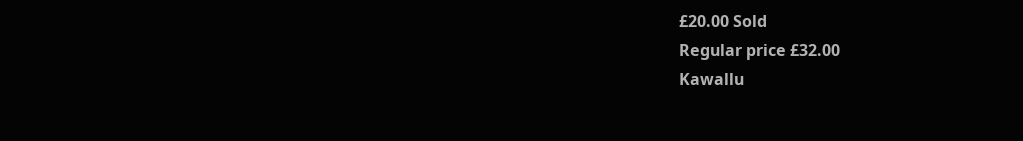£20.00 Sold
Regular price £32.00
Kawallu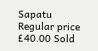Sapatu
Regular price £40.00 Sold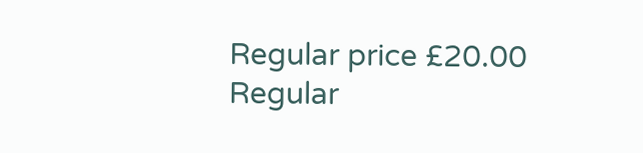Regular price £20.00
Regular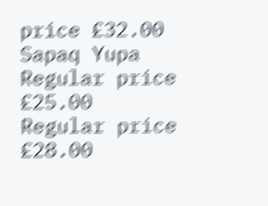price £32.00
Sapaq Yupa
Regular price £25.00
Regular price £28.00